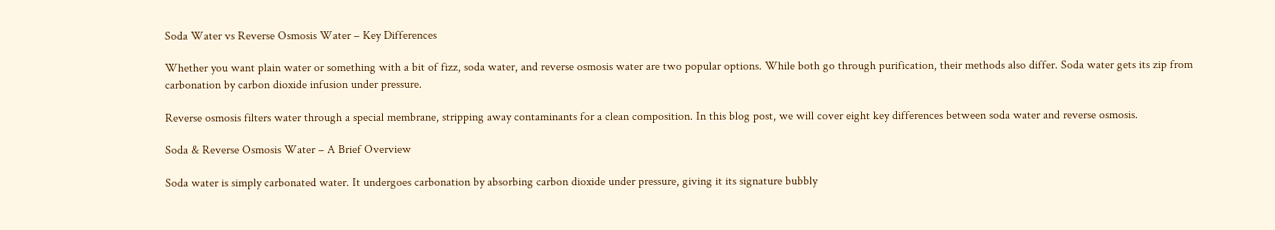Soda Water vs Reverse Osmosis Water – Key Differences

Whether you want plain water or something with a bit of fizz, soda water, and reverse osmosis water are two popular options. While both go through purification, their methods also differ. Soda water gets its zip from carbonation by carbon dioxide infusion under pressure.

Reverse osmosis filters water through a special membrane, stripping away contaminants for a clean composition. In this blog post, we will cover eight key differences between soda water and reverse osmosis.

Soda & Reverse Osmosis Water – A Brief Overview

Soda water is simply carbonated water. It undergoes carbonation by absorbing carbon dioxide under pressure, giving it its signature bubbly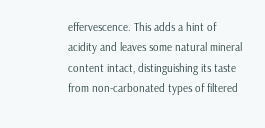effervescence. This adds a hint of acidity and leaves some natural mineral content intact, distinguishing its taste from non-carbonated types of filtered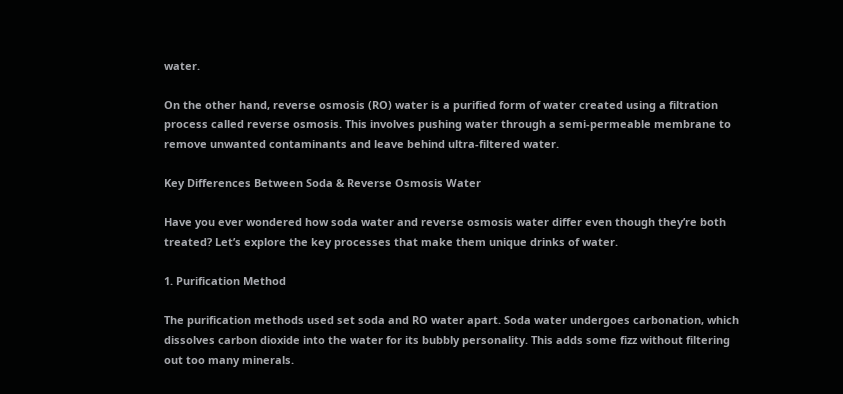water.

On the other hand, reverse osmosis (RO) water is a purified form of water created using a filtration process called reverse osmosis. This involves pushing water through a semi-permeable membrane to remove unwanted contaminants and leave behind ultra-filtered water.

Key Differences Between Soda & Reverse Osmosis Water

Have you ever wondered how soda water and reverse osmosis water differ even though they’re both treated? Let’s explore the key processes that make them unique drinks of water.

1. Purification Method

The purification methods used set soda and RO water apart. Soda water undergoes carbonation, which dissolves carbon dioxide into the water for its bubbly personality. This adds some fizz without filtering out too many minerals.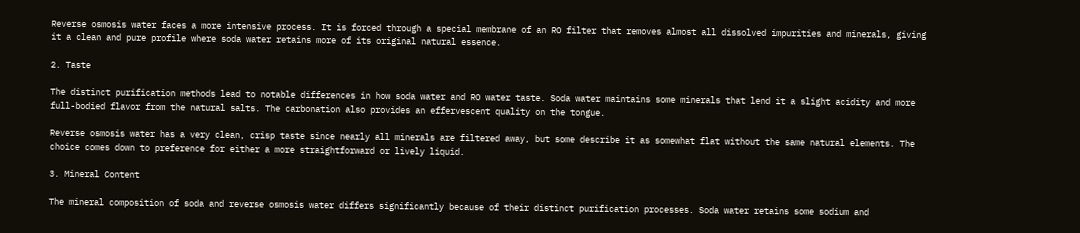Reverse osmosis water faces a more intensive process. It is forced through a special membrane of an RO filter that removes almost all dissolved impurities and minerals, giving it a clean and pure profile where soda water retains more of its original natural essence.

2. Taste

The distinct purification methods lead to notable differences in how soda water and RO water taste. Soda water maintains some minerals that lend it a slight acidity and more full-bodied flavor from the natural salts. The carbonation also provides an effervescent quality on the tongue.

Reverse osmosis water has a very clean, crisp taste since nearly all minerals are filtered away, but some describe it as somewhat flat without the same natural elements. The choice comes down to preference for either a more straightforward or lively liquid.

3. Mineral Content

The mineral composition of soda and reverse osmosis water differs significantly because of their distinct purification processes. Soda water retains some sodium and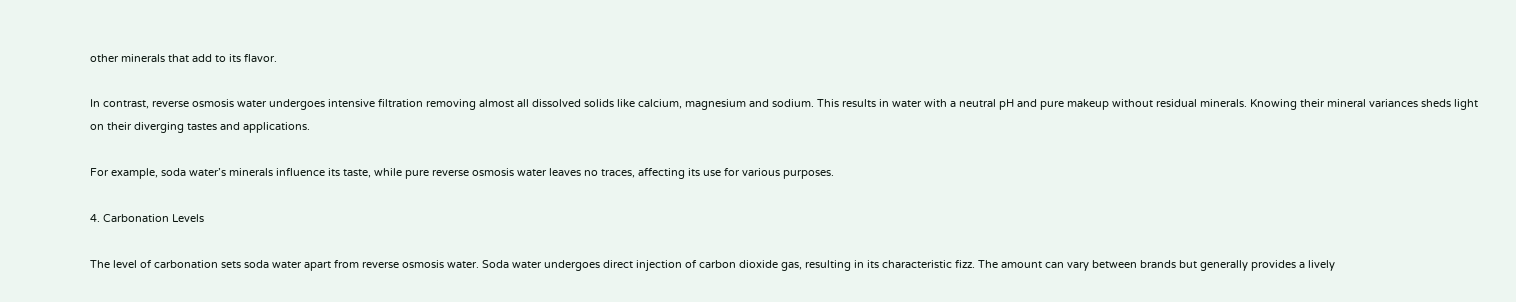other minerals that add to its flavor.

In contrast, reverse osmosis water undergoes intensive filtration removing almost all dissolved solids like calcium, magnesium and sodium. This results in water with a neutral pH and pure makeup without residual minerals. Knowing their mineral variances sheds light on their diverging tastes and applications.

For example, soda water’s minerals influence its taste, while pure reverse osmosis water leaves no traces, affecting its use for various purposes.

4. Carbonation Levels

The level of carbonation sets soda water apart from reverse osmosis water. Soda water undergoes direct injection of carbon dioxide gas, resulting in its characteristic fizz. The amount can vary between brands but generally provides a lively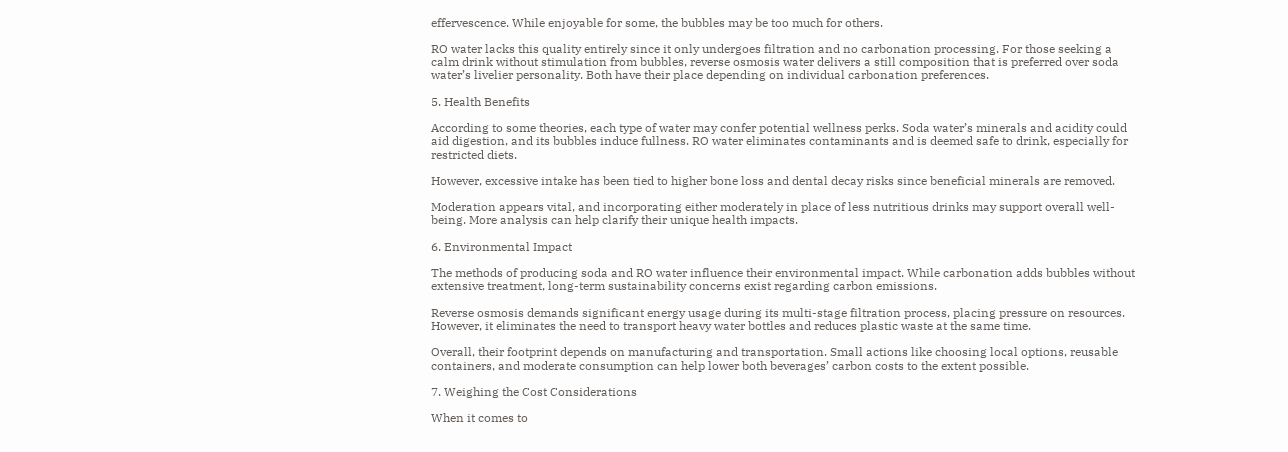effervescence. While enjoyable for some, the bubbles may be too much for others.

RO water lacks this quality entirely since it only undergoes filtration and no carbonation processing. For those seeking a calm drink without stimulation from bubbles, reverse osmosis water delivers a still composition that is preferred over soda water’s livelier personality. Both have their place depending on individual carbonation preferences.

5. Health Benefits

According to some theories, each type of water may confer potential wellness perks. Soda water’s minerals and acidity could aid digestion, and its bubbles induce fullness. RO water eliminates contaminants and is deemed safe to drink, especially for restricted diets.

However, excessive intake has been tied to higher bone loss and dental decay risks since beneficial minerals are removed.

Moderation appears vital, and incorporating either moderately in place of less nutritious drinks may support overall well-being. More analysis can help clarify their unique health impacts.

6. Environmental Impact

The methods of producing soda and RO water influence their environmental impact. While carbonation adds bubbles without extensive treatment, long-term sustainability concerns exist regarding carbon emissions.

Reverse osmosis demands significant energy usage during its multi-stage filtration process, placing pressure on resources. However, it eliminates the need to transport heavy water bottles and reduces plastic waste at the same time.

Overall, their footprint depends on manufacturing and transportation. Small actions like choosing local options, reusable containers, and moderate consumption can help lower both beverages’ carbon costs to the extent possible.

7. Weighing the Cost Considerations

When it comes to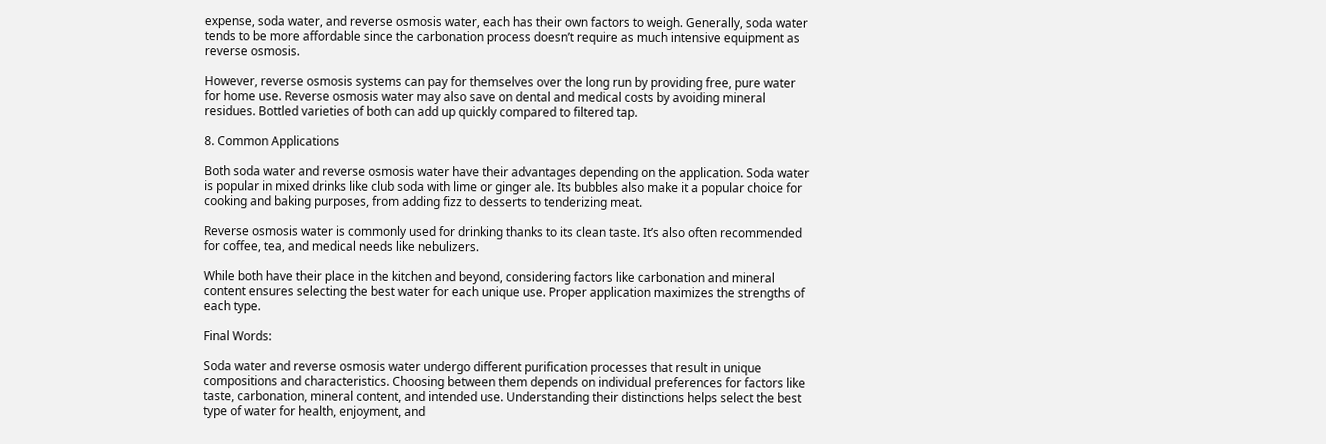expense, soda water, and reverse osmosis water, each has their own factors to weigh. Generally, soda water tends to be more affordable since the carbonation process doesn’t require as much intensive equipment as reverse osmosis.

However, reverse osmosis systems can pay for themselves over the long run by providing free, pure water for home use. Reverse osmosis water may also save on dental and medical costs by avoiding mineral residues. Bottled varieties of both can add up quickly compared to filtered tap.

8. Common Applications

Both soda water and reverse osmosis water have their advantages depending on the application. Soda water is popular in mixed drinks like club soda with lime or ginger ale. Its bubbles also make it a popular choice for cooking and baking purposes, from adding fizz to desserts to tenderizing meat.

Reverse osmosis water is commonly used for drinking thanks to its clean taste. It’s also often recommended for coffee, tea, and medical needs like nebulizers.

While both have their place in the kitchen and beyond, considering factors like carbonation and mineral content ensures selecting the best water for each unique use. Proper application maximizes the strengths of each type.

Final Words:

Soda water and reverse osmosis water undergo different purification processes that result in unique compositions and characteristics. Choosing between them depends on individual preferences for factors like taste, carbonation, mineral content, and intended use. Understanding their distinctions helps select the best type of water for health, enjoyment, and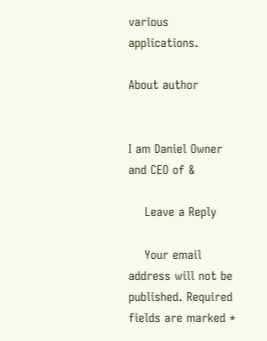various applications.

About author


I am Daniel Owner and CEO of &

    Leave a Reply

    Your email address will not be published. Required fields are marked *